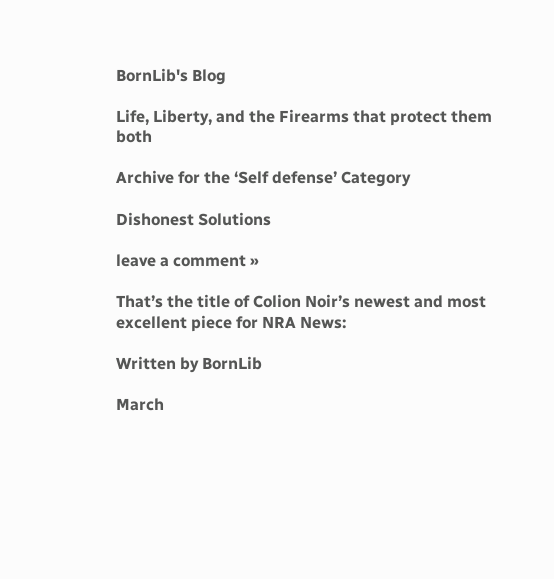BornLib's Blog

Life, Liberty, and the Firearms that protect them both

Archive for the ‘Self defense’ Category

Dishonest Solutions

leave a comment »

That’s the title of Colion Noir’s newest and most excellent piece for NRA News:

Written by BornLib

March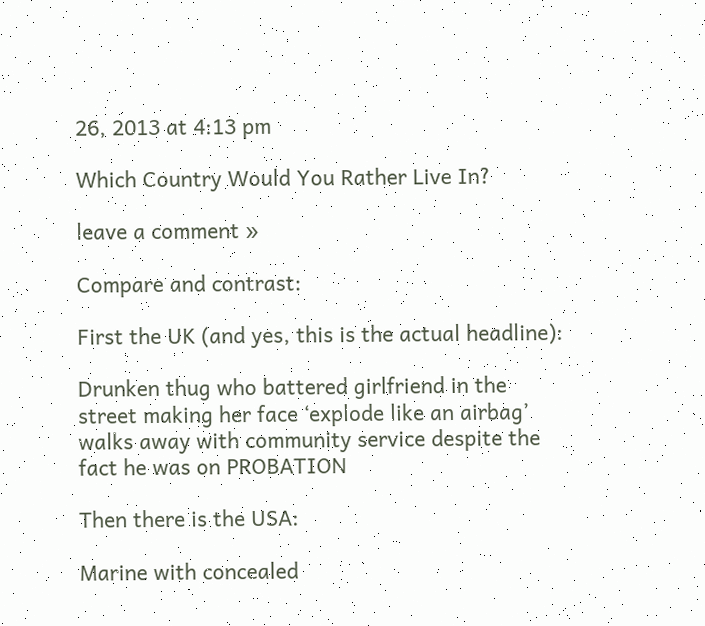26, 2013 at 4:13 pm

Which Country Would You Rather Live In?

leave a comment »

Compare and contrast:

First the UK (and yes, this is the actual headline):

Drunken thug who battered girlfriend in the street making her face ‘explode like an airbag’ walks away with community service despite the fact he was on PROBATION

Then there is the USA:

Marine with concealed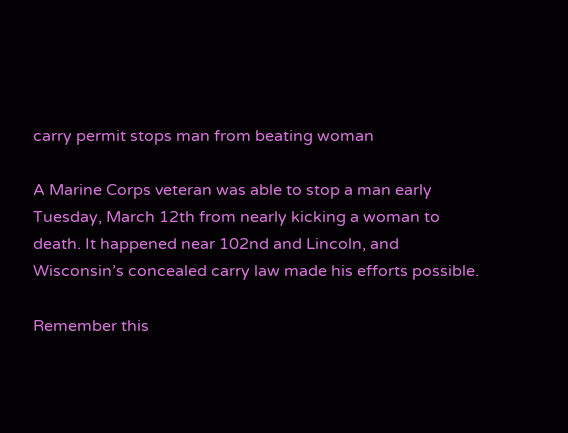carry permit stops man from beating woman

A Marine Corps veteran was able to stop a man early Tuesday, March 12th from nearly kicking a woman to death. It happened near 102nd and Lincoln, and Wisconsin’s concealed carry law made his efforts possible.

Remember this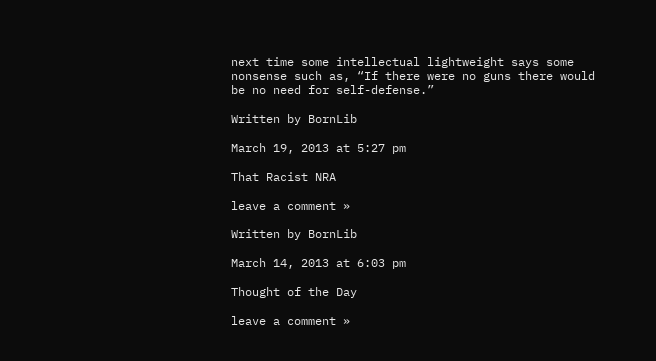next time some intellectual lightweight says some nonsense such as, “If there were no guns there would be no need for self-defense.”

Written by BornLib

March 19, 2013 at 5:27 pm

That Racist NRA

leave a comment »

Written by BornLib

March 14, 2013 at 6:03 pm

Thought of the Day

leave a comment »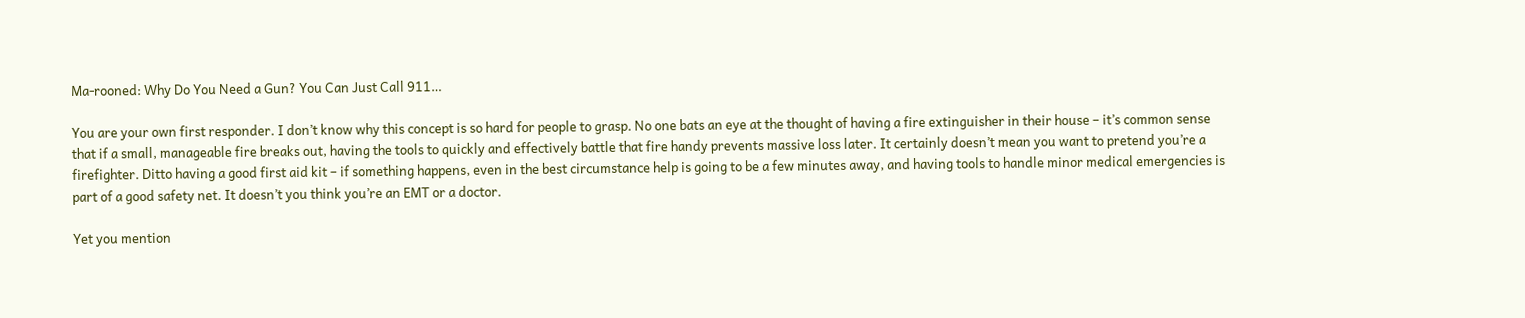Ma-rooned: Why Do You Need a Gun? You Can Just Call 911…

You are your own first responder. I don’t know why this concept is so hard for people to grasp. No one bats an eye at the thought of having a fire extinguisher in their house – it’s common sense that if a small, manageable fire breaks out, having the tools to quickly and effectively battle that fire handy prevents massive loss later. It certainly doesn’t mean you want to pretend you’re a firefighter. Ditto having a good first aid kit – if something happens, even in the best circumstance help is going to be a few minutes away, and having tools to handle minor medical emergencies is part of a good safety net. It doesn’t you think you’re an EMT or a doctor.

Yet you mention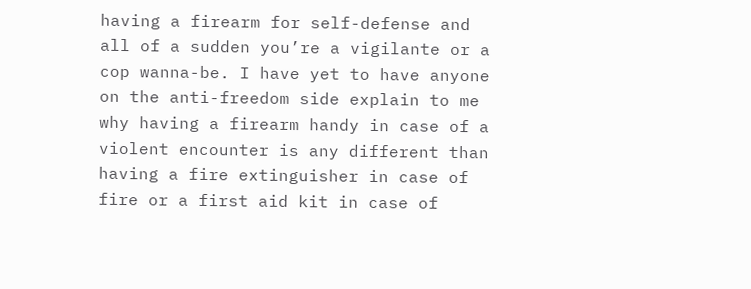having a firearm for self-defense and all of a sudden you’re a vigilante or a cop wanna-be. I have yet to have anyone on the anti-freedom side explain to me why having a firearm handy in case of a violent encounter is any different than having a fire extinguisher in case of fire or a first aid kit in case of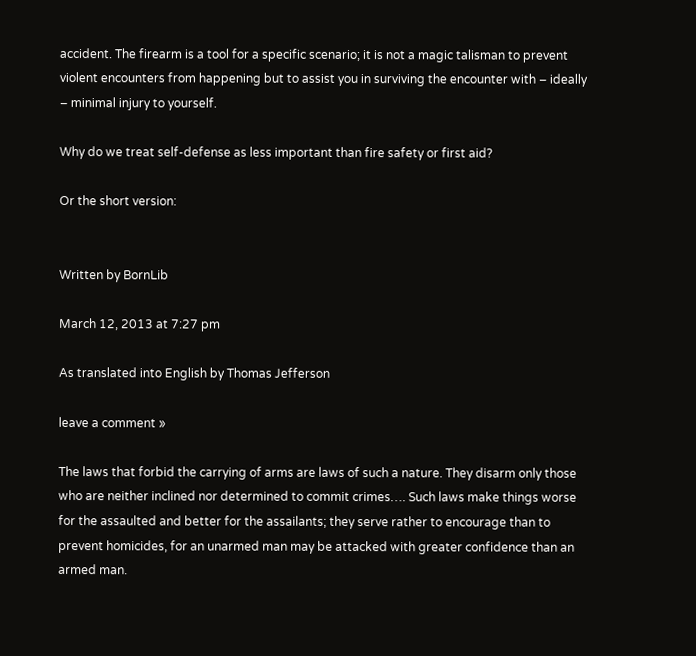accident. The firearm is a tool for a specific scenario; it is not a magic talisman to prevent violent encounters from happening but to assist you in surviving the encounter with – ideally – minimal injury to yourself.

Why do we treat self-defense as less important than fire safety or first aid?

Or the short version:


Written by BornLib

March 12, 2013 at 7:27 pm

As translated into English by Thomas Jefferson

leave a comment »

The laws that forbid the carrying of arms are laws of such a nature. They disarm only those who are neither inclined nor determined to commit crimes…. Such laws make things worse for the assaulted and better for the assailants; they serve rather to encourage than to prevent homicides, for an unarmed man may be attacked with greater confidence than an armed man.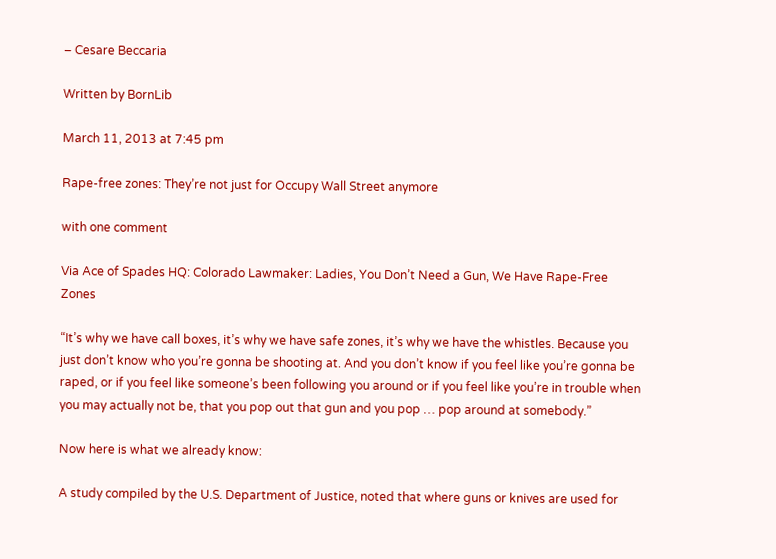– Cesare Beccaria

Written by BornLib

March 11, 2013 at 7:45 pm

Rape-free zones: They’re not just for Occupy Wall Street anymore

with one comment

Via Ace of Spades HQ: Colorado Lawmaker: Ladies, You Don’t Need a Gun, We Have Rape-Free Zones

“It’s why we have call boxes, it’s why we have safe zones, it’s why we have the whistles. Because you just don’t know who you’re gonna be shooting at. And you don’t know if you feel like you’re gonna be raped, or if you feel like someone’s been following you around or if you feel like you’re in trouble when you may actually not be, that you pop out that gun and you pop … pop around at somebody.”

Now here is what we already know:

A study compiled by the U.S. Department of Justice, noted that where guns or knives are used for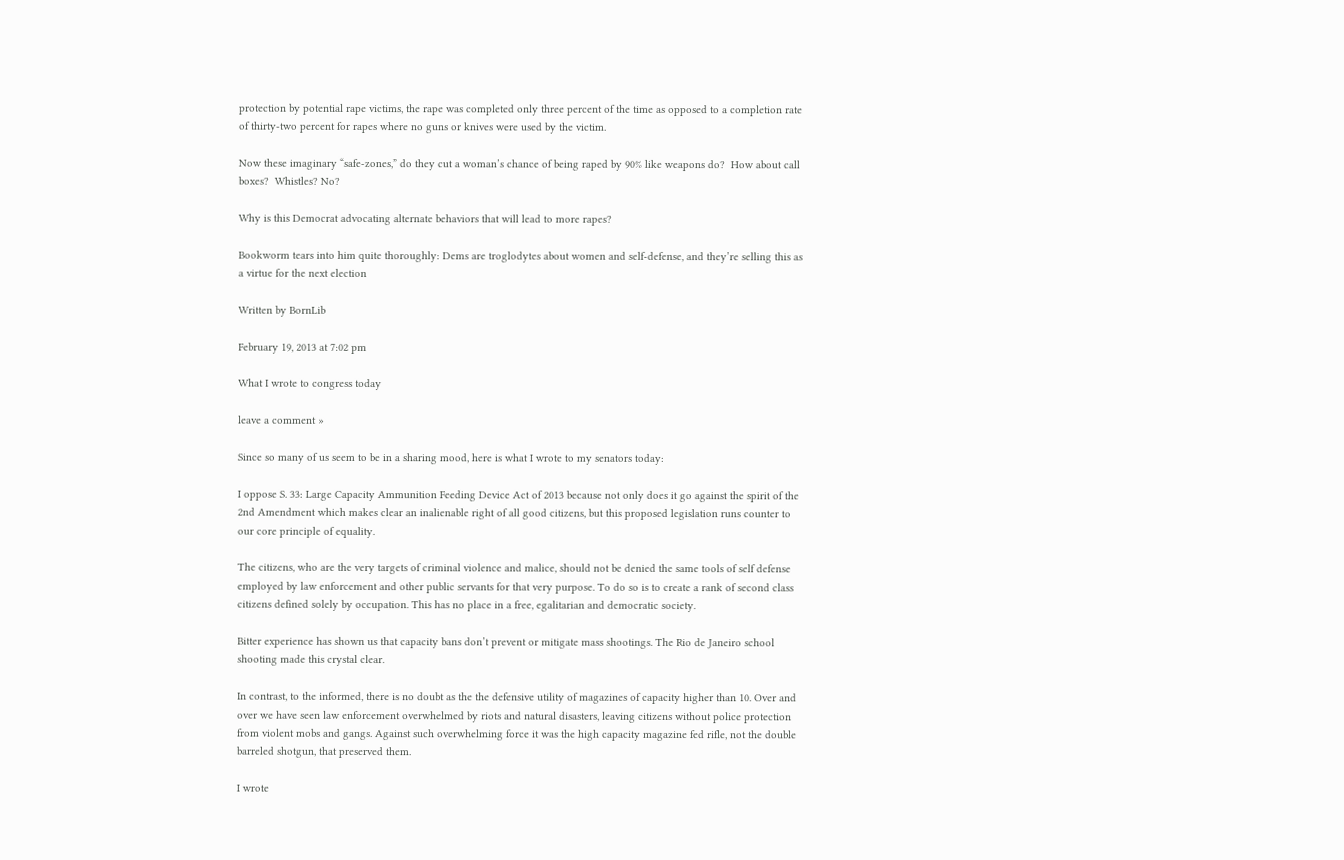protection by potential rape victims, the rape was completed only three percent of the time as opposed to a completion rate of thirty-two percent for rapes where no guns or knives were used by the victim.

Now these imaginary “safe-zones,” do they cut a woman’s chance of being raped by 90% like weapons do?  How about call boxes?  Whistles? No?

Why is this Democrat advocating alternate behaviors that will lead to more rapes?

Bookworm tears into him quite thoroughly: Dems are troglodytes about women and self-defense, and they’re selling this as a virtue for the next election

Written by BornLib

February 19, 2013 at 7:02 pm

What I wrote to congress today

leave a comment »

Since so many of us seem to be in a sharing mood, here is what I wrote to my senators today:

I oppose S. 33: Large Capacity Ammunition Feeding Device Act of 2013 because not only does it go against the spirit of the 2nd Amendment which makes clear an inalienable right of all good citizens, but this proposed legislation runs counter to our core principle of equality.

The citizens, who are the very targets of criminal violence and malice, should not be denied the same tools of self defense employed by law enforcement and other public servants for that very purpose. To do so is to create a rank of second class citizens defined solely by occupation. This has no place in a free, egalitarian and democratic society.

Bitter experience has shown us that capacity bans don’t prevent or mitigate mass shootings. The Rio de Janeiro school shooting made this crystal clear.

In contrast, to the informed, there is no doubt as the the defensive utility of magazines of capacity higher than 10. Over and over we have seen law enforcement overwhelmed by riots and natural disasters, leaving citizens without police protection from violent mobs and gangs. Against such overwhelming force it was the high capacity magazine fed rifle, not the double barreled shotgun, that preserved them.

I wrote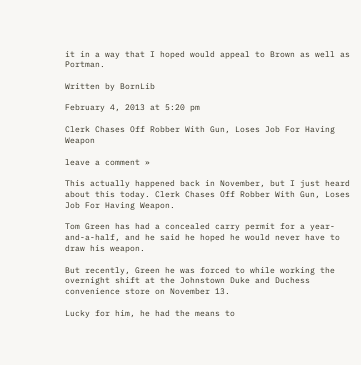it in a way that I hoped would appeal to Brown as well as Portman.

Written by BornLib

February 4, 2013 at 5:20 pm

Clerk Chases Off Robber With Gun, Loses Job For Having Weapon

leave a comment »

This actually happened back in November, but I just heard about this today. Clerk Chases Off Robber With Gun, Loses Job For Having Weapon.

Tom Green has had a concealed carry permit for a year-and-a-half, and he said he hoped he would never have to draw his weapon.

But recently, Green he was forced to while working the overnight shift at the Johnstown Duke and Duchess convenience store on November 13.

Lucky for him, he had the means to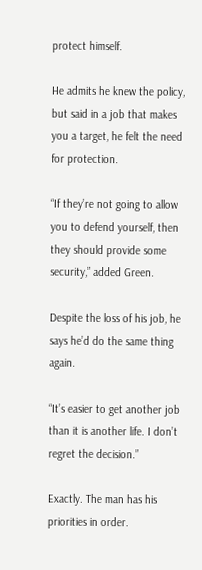protect himself.

He admits he knew the policy, but said in a job that makes you a target, he felt the need for protection.

“If they’re not going to allow you to defend yourself, then they should provide some security,” added Green.

Despite the loss of his job, he says he’d do the same thing again.

“It’s easier to get another job than it is another life. I don’t regret the decision.”

Exactly. The man has his priorities in order.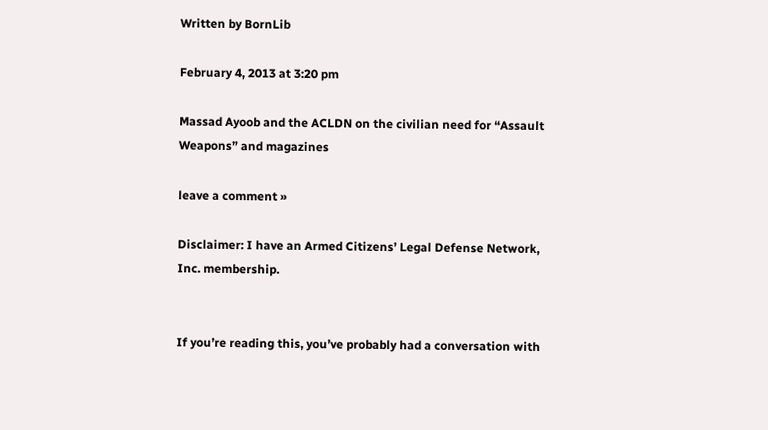Written by BornLib

February 4, 2013 at 3:20 pm

Massad Ayoob and the ACLDN on the civilian need for “Assault Weapons” and magazines

leave a comment »

Disclaimer: I have an Armed Citizens’ Legal Defense Network, Inc. membership.


If you’re reading this, you’ve probably had a conversation with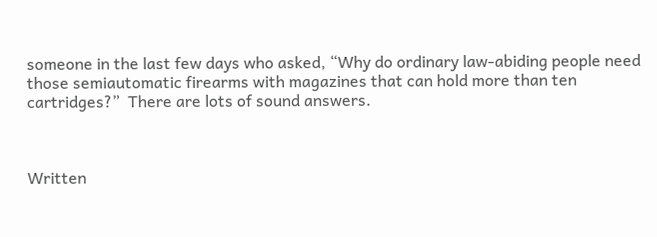someone in the last few days who asked, “Why do ordinary law-abiding people need those semiautomatic firearms with magazines that can hold more than ten cartridges?”  There are lots of sound answers.



Written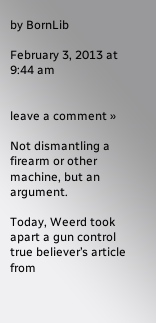by BornLib

February 3, 2013 at 9:44 am


leave a comment »

Not dismantling a firearm or other machine, but an argument.

Today, Weerd took apart a gun control true believer’s article from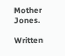Mother Jones.

Written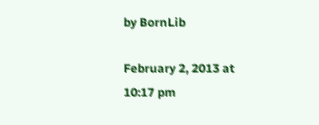by BornLib

February 2, 2013 at 10:17 pm